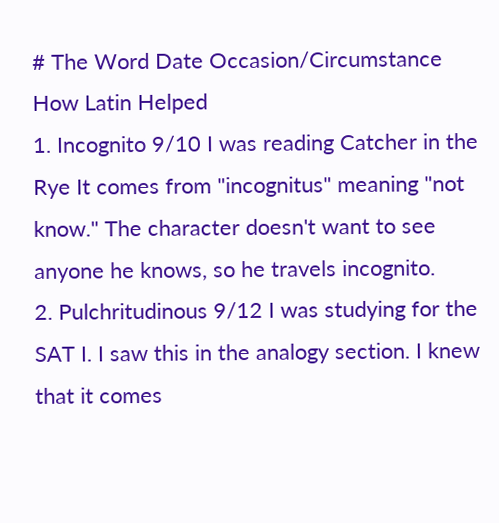# The Word Date Occasion/Circumstance How Latin Helped
1. Incognito 9/10 I was reading Catcher in the Rye It comes from "incognitus" meaning "not know." The character doesn't want to see anyone he knows, so he travels incognito.
2. Pulchritudinous 9/12 I was studying for the SAT I. I saw this in the analogy section. I knew that it comes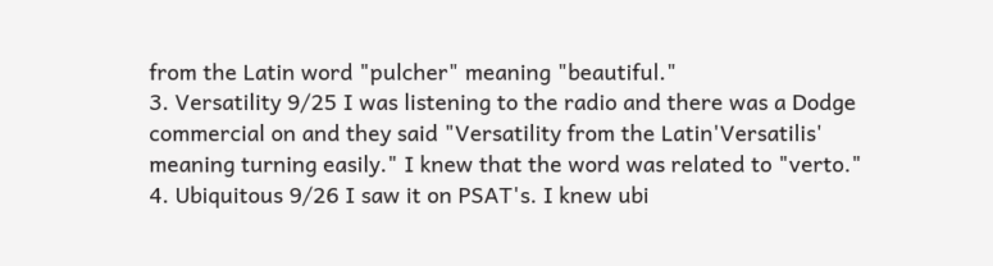from the Latin word "pulcher" meaning "beautiful."
3. Versatility 9/25 I was listening to the radio and there was a Dodge commercial on and they said "Versatility from the Latin'Versatilis' meaning turning easily." I knew that the word was related to "verto."
4. Ubiquitous 9/26 I saw it on PSAT's. I knew ubi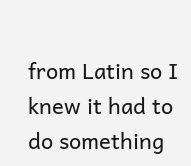from Latin so I knew it had to do something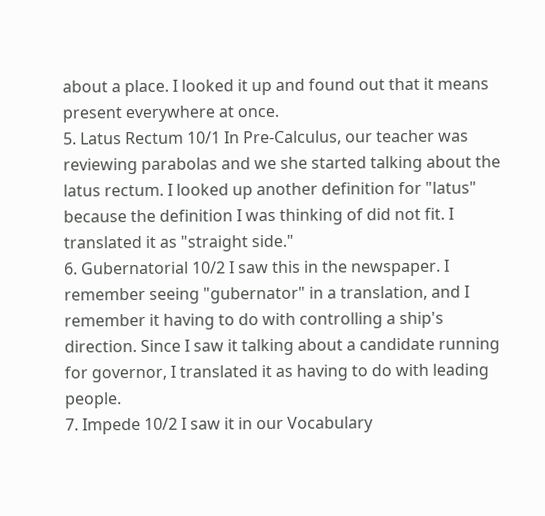about a place. I looked it up and found out that it means present everywhere at once.
5. Latus Rectum 10/1 In Pre-Calculus, our teacher was reviewing parabolas and we she started talking about the latus rectum. I looked up another definition for "latus" because the definition I was thinking of did not fit. I translated it as "straight side."
6. Gubernatorial 10/2 I saw this in the newspaper. I remember seeing "gubernator" in a translation, and I remember it having to do with controlling a ship's direction. Since I saw it talking about a candidate running for governor, I translated it as having to do with leading people.
7. Impede 10/2 I saw it in our Vocabulary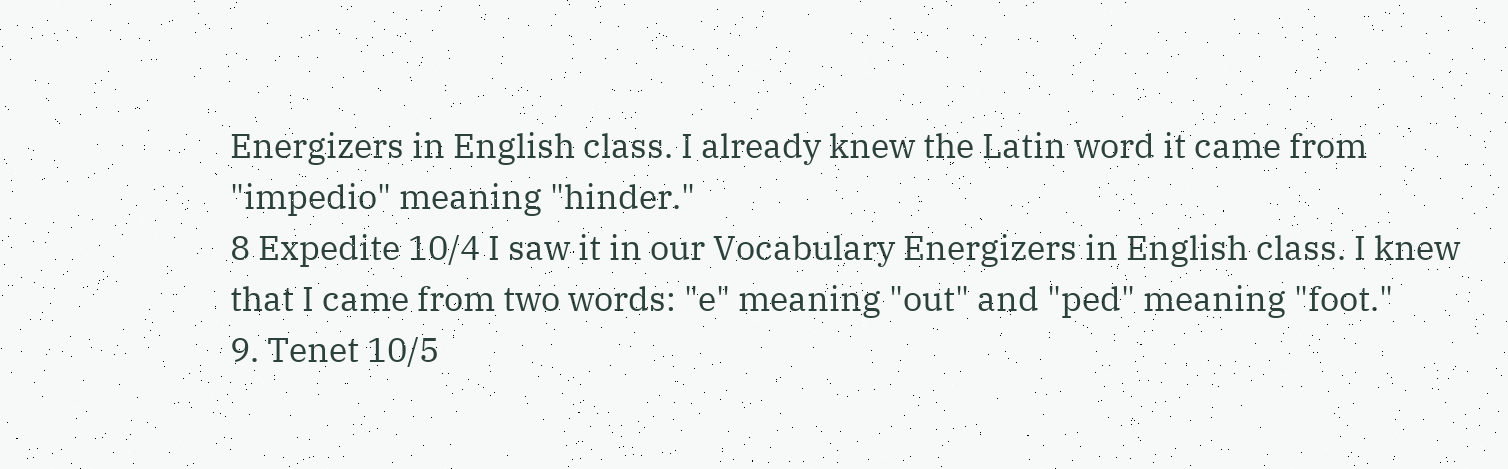Energizers in English class. I already knew the Latin word it came from "impedio" meaning "hinder."
8 Expedite 10/4 I saw it in our Vocabulary Energizers in English class. I knew that I came from two words: "e" meaning "out" and "ped" meaning "foot."
9. Tenet 10/5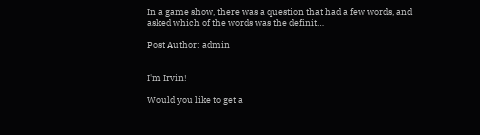In a game show, there was a question that had a few words, and asked which of the words was the definit…

Post Author: admin


I'm Irvin!

Would you like to get a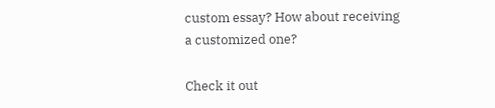custom essay? How about receiving a customized one?

Check it out